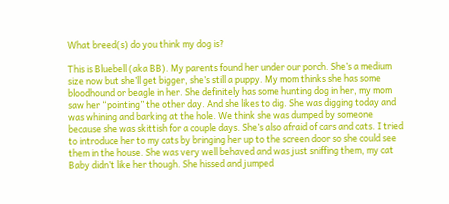What breed(s) do you think my dog is?

This is Bluebell (aka BB). My parents found her under our porch. She’s a medium size now but she’ll get bigger, she’s still a puppy. My mom thinks she has some bloodhound or beagle in her. She definitely has some hunting dog in her, my mom saw her “pointing” the other day. And she likes to dig. She was digging today and was whining and barking at the hole. We think she was dumped by someone because she was skittish for a couple days. She’s also afraid of cars and cats. I tried to introduce her to my cats by bringing her up to the screen door so she could see them in the house. She was very well behaved and was just sniffing them, my cat Baby didn’t like her though. She hissed and jumped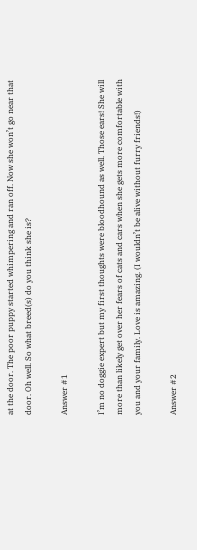at the door. The poor puppy started whimpering and ran off. Now she won’t go near that door. Oh well. So what breed(s) do you think she is?

Answer #1

I’m no doggie expert but my first thoughts were bloodhound as well. Those ears! She will more than likely get over her fears of cats and cars when she gets more comfortable with you and your family. Love is amazing. (I wouldn’t be alive without furry friends!)

Answer #2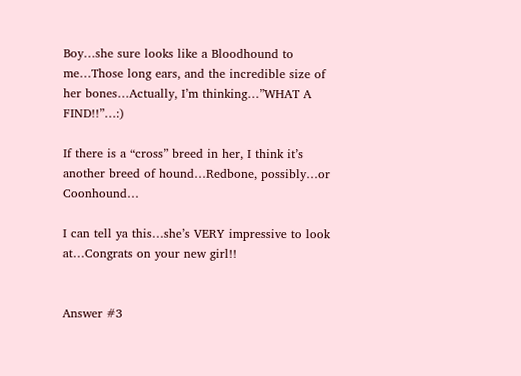Boy…she sure looks like a Bloodhound to me…Those long ears, and the incredible size of her bones…Actually, I’m thinking…”WHAT A FIND!!”…:)

If there is a “cross” breed in her, I think it’s another breed of hound…Redbone, possibly…or Coonhound…

I can tell ya this…she’s VERY impressive to look at…Congrats on your new girl!!


Answer #3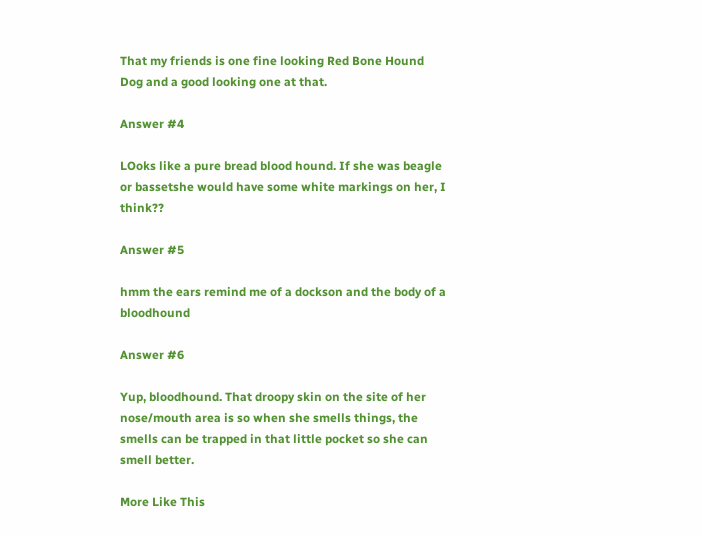That my friends is one fine looking Red Bone Hound Dog and a good looking one at that.

Answer #4

LOoks like a pure bread blood hound. If she was beagle or bassetshe would have some white markings on her, I think??

Answer #5

hmm the ears remind me of a dockson and the body of a bloodhound

Answer #6

Yup, bloodhound. That droopy skin on the site of her nose/mouth area is so when she smells things, the smells can be trapped in that little pocket so she can smell better.

More Like This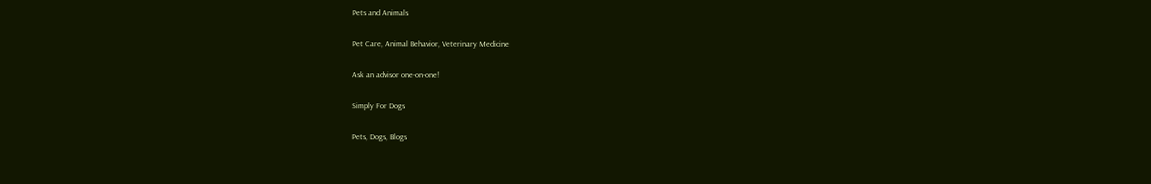Pets and Animals

Pet Care, Animal Behavior, Veterinary Medicine

Ask an advisor one-on-one!

Simply For Dogs

Pets, Dogs, Blogs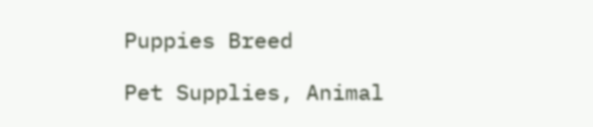Puppies Breed

Pet Supplies, Animal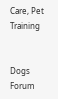Care, Pet Training


Dogs Forum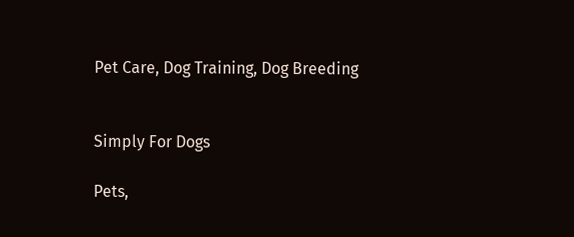Pet Care, Dog Training, Dog Breeding


Simply For Dogs

Pets,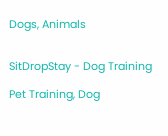Dogs, Animals


SitDropStay - Dog Training

Pet Training, Dog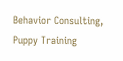Behavior Consulting, Puppy Training